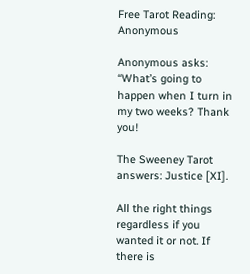Free Tarot Reading: Anonymous

Anonymous asks: “What’s going to happen when I turn in my two weeks? Thank you!

The Sweeney Tarot answers: Justice [XI].

All the right things regardless if you wanted it or not. If there is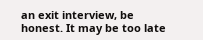an exit interview, be honest. It may be too late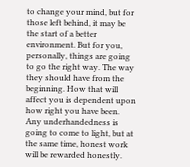to change your mind, but for those left behind, it may be the start of a better environment. But for you, personally, things are going to go the right way. The way they should have from the beginning. How that will affect you is dependent upon how right you have been. Any underhandedness is going to come to light, but at the same time, honest work will be rewarded honestly.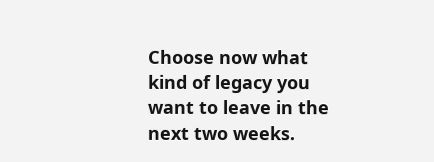Choose now what kind of legacy you want to leave in the next two weeks.